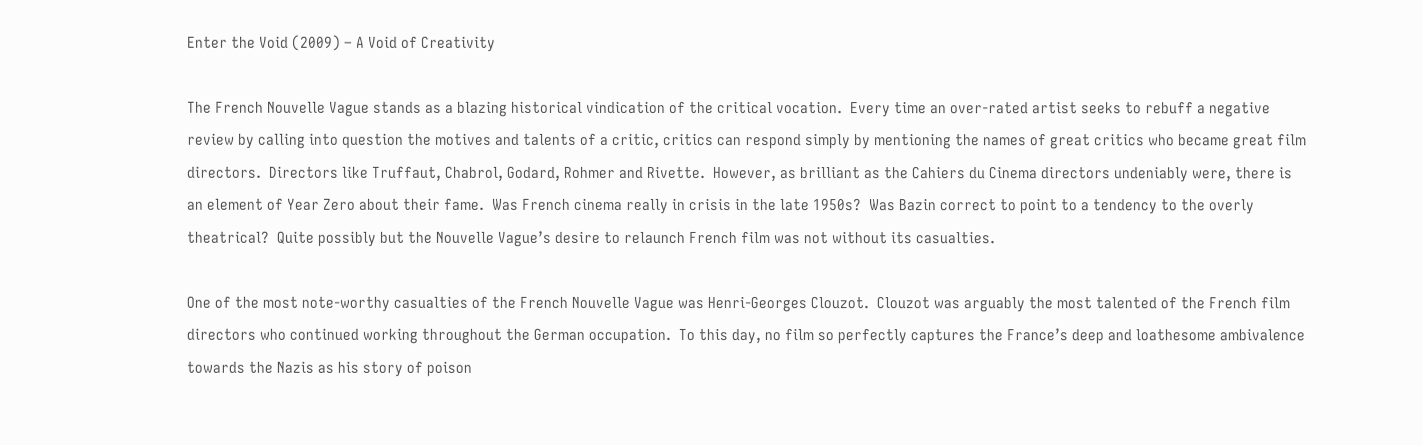Enter the Void (2009) – A Void of Creativity

The French Nouvelle Vague stands as a blazing historical vindication of the critical vocation.  Every time an over-rated artist seeks to rebuff a negative review by calling into question the motives and talents of a critic, critics can respond simply by mentioning the names of great critics who became great film directors.  Directors like Truffaut, Chabrol, Godard, Rohmer and Rivette.  However, as brilliant as the Cahiers du Cinema directors undeniably were, there is an element of Year Zero about their fame.  Was French cinema really in crisis in the late 1950s?  Was Bazin correct to point to a tendency to the overly theatrical?  Quite possibly but the Nouvelle Vague’s desire to relaunch French film was not without its casualties.

One of the most note-worthy casualties of the French Nouvelle Vague was Henri-Georges Clouzot.  Clouzot was arguably the most talented of the French film directors who continued working throughout the German occupation.  To this day, no film so perfectly captures the France’s deep and loathesome ambivalence towards the Nazis as his story of poison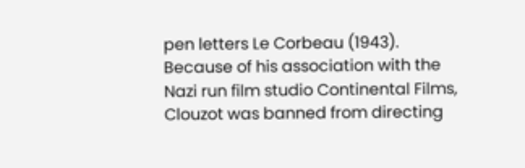pen letters Le Corbeau (1943).  Because of his association with the Nazi run film studio Continental Films, Clouzot was banned from directing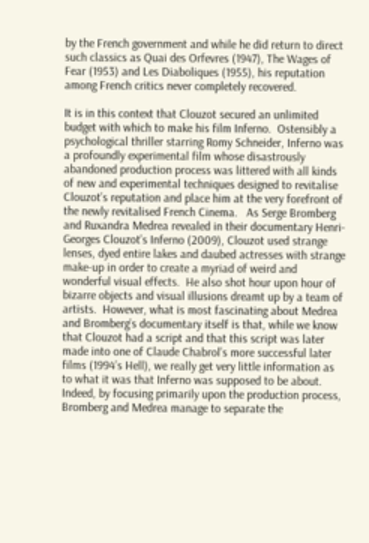by the French government and while he did return to direct such classics as Quai des Orfevres (1947), The Wages of Fear (1953) and Les Diaboliques (1955), his reputation among French critics never completely recovered.

It is in this context that Clouzot secured an unlimited budget with which to make his film Inferno.  Ostensibly a psychological thriller starring Romy Schneider, Inferno was a profoundly experimental film whose disastrously abandoned production process was littered with all kinds of new and experimental techniques designed to revitalise Clouzot’s reputation and place him at the very forefront of the newly revitalised French Cinema.   As Serge Bromberg and Ruxandra Medrea revealed in their documentary Henri-Georges Clouzot’s Inferno (2009), Clouzot used strange lenses, dyed entire lakes and daubed actresses with strange make-up in order to create a myriad of weird and wonderful visual effects.  He also shot hour upon hour of bizarre objects and visual illusions dreamt up by a team of artists.  However, what is most fascinating about Medrea and Bromberg’s documentary itself is that, while we know that Clouzot had a script and that this script was later made into one of Claude Chabrol’s more successful later films (1994’s Hell), we really get very little information as to what it was that Inferno was supposed to be about.  Indeed, by focusing primarily upon the production process, Bromberg and Medrea manage to separate the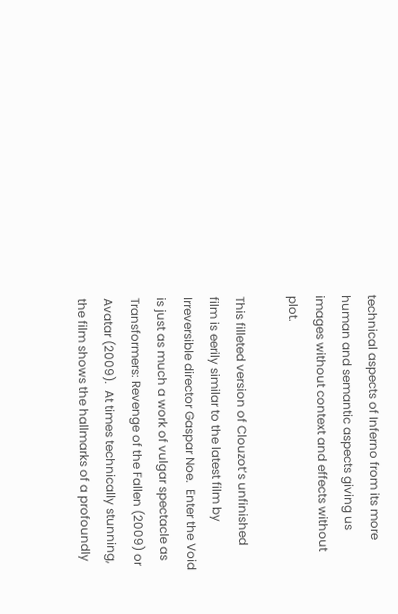technical aspects of Inferno from its more human and semantic aspects giving us images without context and effects without plot.

This filleted version of Clouzot’s unfinished film is eerily similar to the latest film by Irreversible director Gaspar Noe.  Enter the Void is just as much a work of vulgar spectacle as Transformers: Revenge of the Fallen (2009) or Avatar (2009).  At times technically stunning, the film shows the hallmarks of a profoundly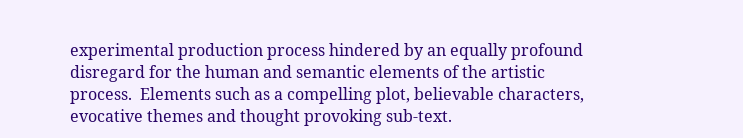experimental production process hindered by an equally profound disregard for the human and semantic elements of the artistic process.  Elements such as a compelling plot, believable characters, evocative themes and thought provoking sub-text.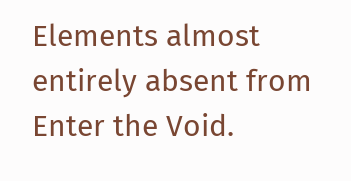Elements almost entirely absent from Enter the Void.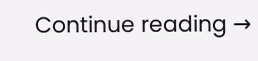Continue reading →